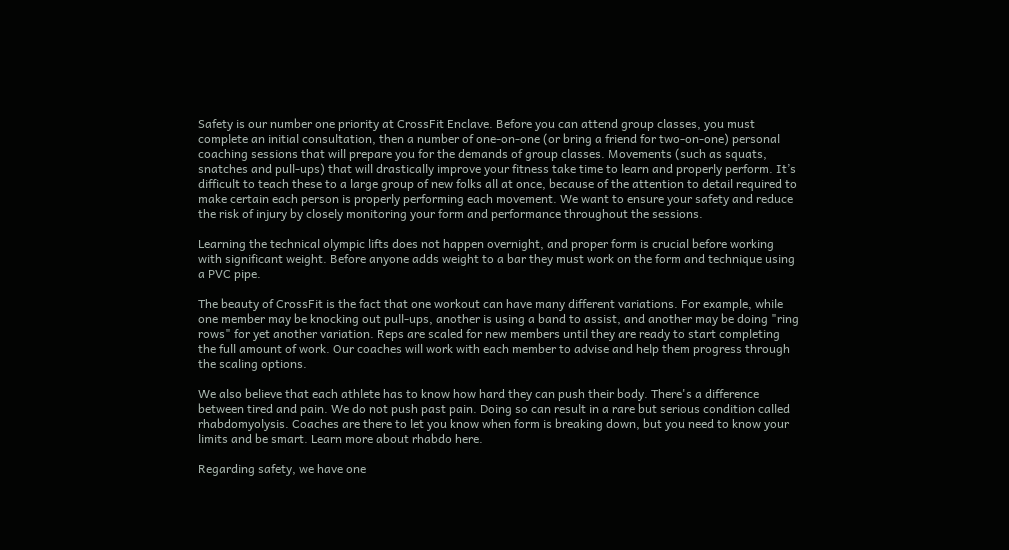Safety is our number one priority at CrossFit Enclave. Before you can attend group classes, you must complete an initial consultation, then a number of one-on-one (or bring a friend for two-on-one) personal coaching sessions that will prepare you for the demands of group classes. Movements (such as squats, snatches and pull-ups) that will drastically improve your fitness take time to learn and properly perform. It’s difficult to teach these to a large group of new folks all at once, because of the attention to detail required to make certain each person is properly performing each movement. We want to ensure your safety and reduce the risk of injury by closely monitoring your form and performance throughout the sessions.

Learning the technical olympic lifts does not happen overnight, and proper form is crucial before working with significant weight. Before anyone adds weight to a bar they must work on the form and technique using a PVC pipe.

The beauty of CrossFit is the fact that one workout can have many different variations. For example, while one member may be knocking out pull-ups, another is using a band to assist, and another may be doing "ring rows" for yet another variation. Reps are scaled for new members until they are ready to start completing the full amount of work. Our coaches will work with each member to advise and help them progress through the scaling options.

We also believe that each athlete has to know how hard they can push their body. There's a difference between tired and pain. We do not push past pain. Doing so can result in a rare but serious condition called rhabdomyolysis. Coaches are there to let you know when form is breaking down, but you need to know your limits and be smart. Learn more about rhabdo here.

Regarding safety, we have one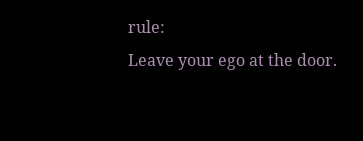rule:
Leave your ego at the door.